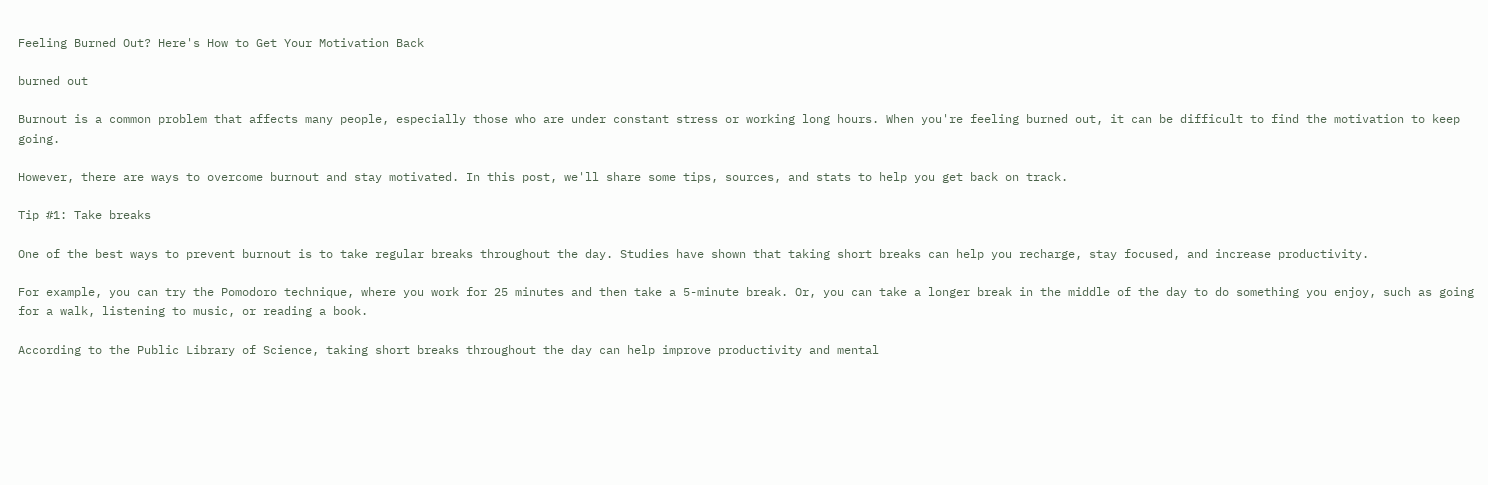Feeling Burned Out? Here's How to Get Your Motivation Back

burned out

Burnout is a common problem that affects many people, especially those who are under constant stress or working long hours. When you're feeling burned out, it can be difficult to find the motivation to keep going.

However, there are ways to overcome burnout and stay motivated. In this post, we'll share some tips, sources, and stats to help you get back on track.

Tip #1: Take breaks

One of the best ways to prevent burnout is to take regular breaks throughout the day. Studies have shown that taking short breaks can help you recharge, stay focused, and increase productivity.

For example, you can try the Pomodoro technique, where you work for 25 minutes and then take a 5-minute break. Or, you can take a longer break in the middle of the day to do something you enjoy, such as going for a walk, listening to music, or reading a book.

According to the Public Library of Science, taking short breaks throughout the day can help improve productivity and mental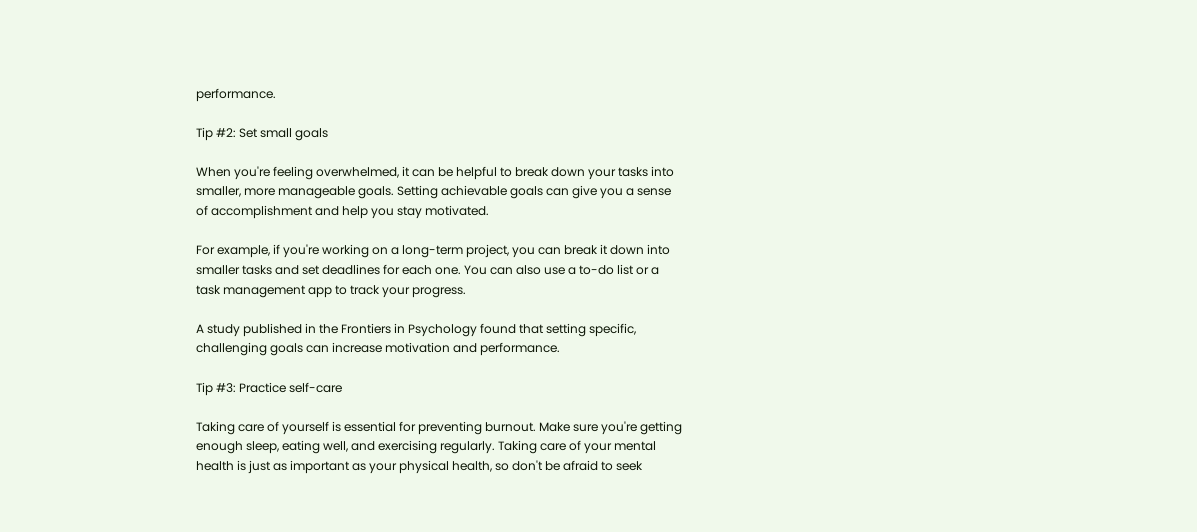performance.

Tip #2: Set small goals

When you're feeling overwhelmed, it can be helpful to break down your tasks into smaller, more manageable goals. Setting achievable goals can give you a sense of accomplishment and help you stay motivated.

For example, if you're working on a long-term project, you can break it down into smaller tasks and set deadlines for each one. You can also use a to-do list or a task management app to track your progress.

A study published in the Frontiers in Psychology found that setting specific, challenging goals can increase motivation and performance.

Tip #3: Practice self-care

Taking care of yourself is essential for preventing burnout. Make sure you're getting enough sleep, eating well, and exercising regularly. Taking care of your mental health is just as important as your physical health, so don't be afraid to seek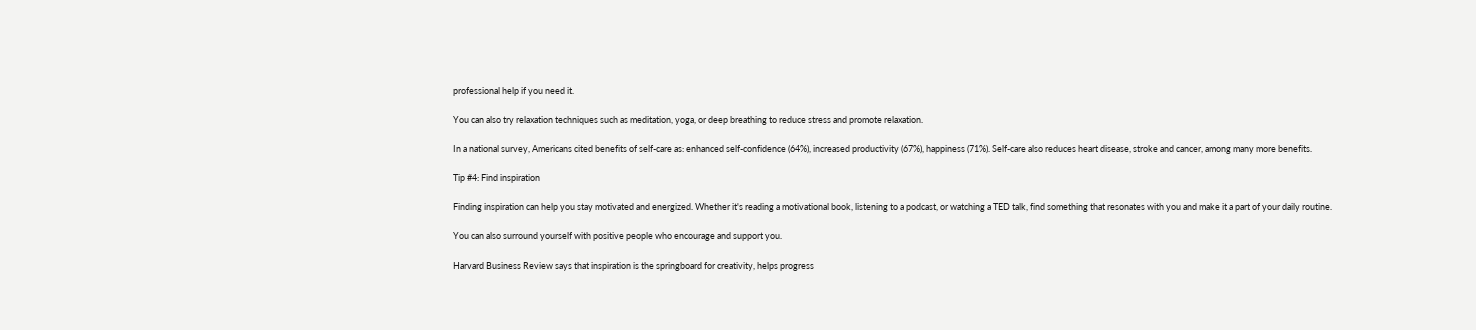professional help if you need it.

You can also try relaxation techniques such as meditation, yoga, or deep breathing to reduce stress and promote relaxation.

In a national survey, Americans cited benefits of self-care as: enhanced self-confidence (64%), increased productivity (67%), happiness (71%). Self-care also reduces heart disease, stroke and cancer, among many more benefits.

Tip #4: Find inspiration

Finding inspiration can help you stay motivated and energized. Whether it's reading a motivational book, listening to a podcast, or watching a TED talk, find something that resonates with you and make it a part of your daily routine.

You can also surround yourself with positive people who encourage and support you.

Harvard Business Review says that inspiration is the springboard for creativity, helps progress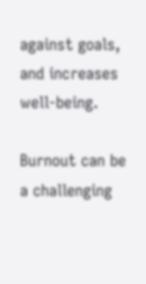against goals, and increases well-being.

Burnout can be a challenging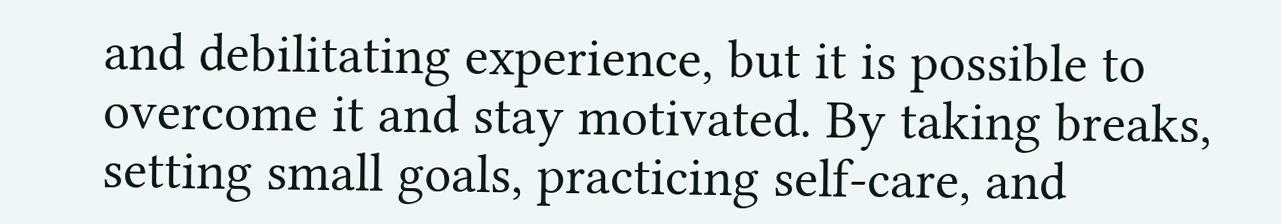and debilitating experience, but it is possible to overcome it and stay motivated. By taking breaks, setting small goals, practicing self-care, and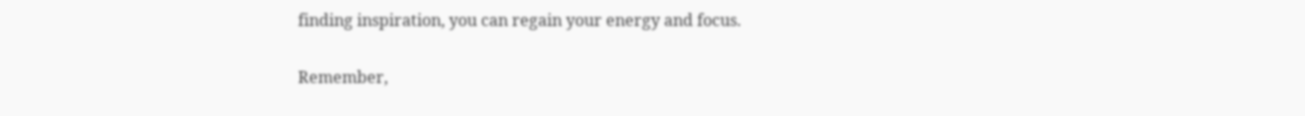finding inspiration, you can regain your energy and focus.

Remember,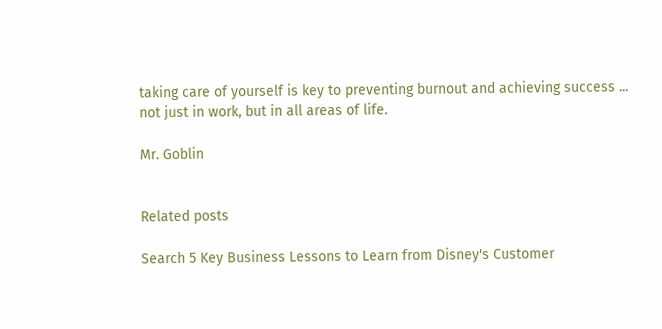taking care of yourself is key to preventing burnout and achieving success ... not just in work, but in all areas of life.

Mr. Goblin


Related posts

Search 5 Key Business Lessons to Learn from Disney's Customer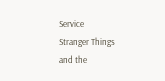Service
Stranger Things and the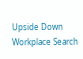Upside Down Workplace Search